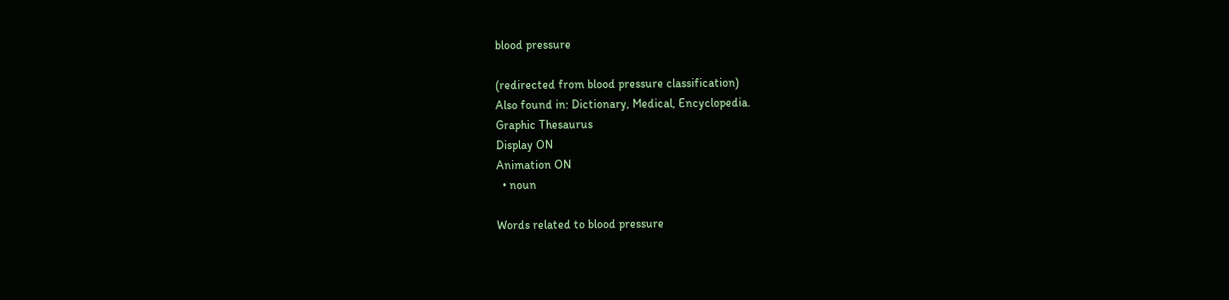blood pressure

(redirected from blood pressure classification)
Also found in: Dictionary, Medical, Encyclopedia.
Graphic Thesaurus
Display ON
Animation ON
  • noun

Words related to blood pressure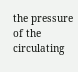the pressure of the circulating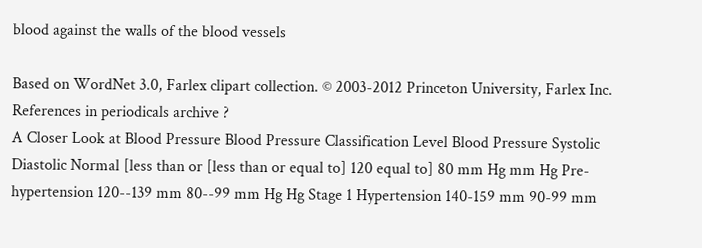blood against the walls of the blood vessels

Based on WordNet 3.0, Farlex clipart collection. © 2003-2012 Princeton University, Farlex Inc.
References in periodicals archive ?
A Closer Look at Blood Pressure Blood Pressure Classification Level Blood Pressure Systolic Diastolic Normal [less than or [less than or equal to] 120 equal to] 80 mm Hg mm Hg Pre-hypertension 120--139 mm 80--99 mm Hg Hg Stage 1 Hypertension 140-159 mm 90-99 mm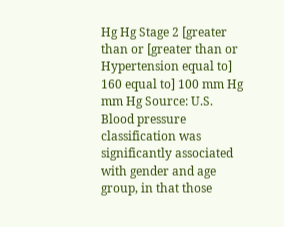Hg Hg Stage 2 [greater than or [greater than or Hypertension equal to] 160 equal to] 100 mm Hg mm Hg Source: U.S.
Blood pressure classification was significantly associated with gender and age group, in that those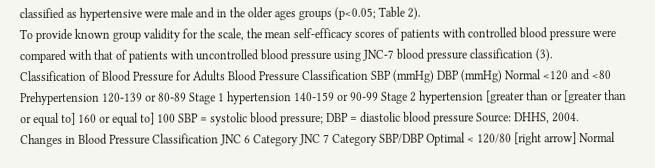classified as hypertensive were male and in the older ages groups (p<0.05; Table 2).
To provide known group validity for the scale, the mean self-efficacy scores of patients with controlled blood pressure were compared with that of patients with uncontrolled blood pressure using JNC-7 blood pressure classification (3).
Classification of Blood Pressure for Adults Blood Pressure Classification SBP (mmHg) DBP (mmHg) Normal <120 and <80 Prehypertension 120-139 or 80-89 Stage 1 hypertension 140-159 or 90-99 Stage 2 hypertension [greater than or [greater than or equal to] 160 or equal to] 100 SBP = systolic blood pressure; DBP = diastolic blood pressure Source: DHHS, 2004.
Changes in Blood Pressure Classification JNC 6 Category JNC 7 Category SBP/DBP Optimal < 120/80 [right arrow] Normal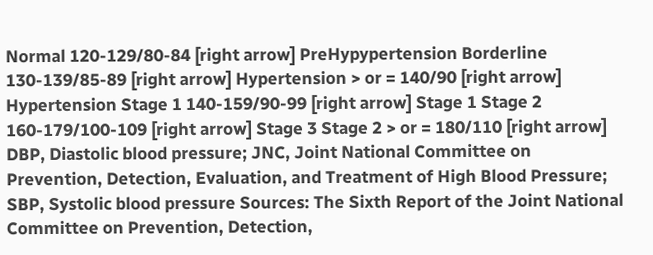Normal 120-129/80-84 [right arrow] PreHypypertension Borderline 130-139/85-89 [right arrow] Hypertension > or = 140/90 [right arrow] Hypertension Stage 1 140-159/90-99 [right arrow] Stage 1 Stage 2 160-179/100-109 [right arrow] Stage 3 Stage 2 > or = 180/110 [right arrow] DBP, Diastolic blood pressure; JNC, Joint National Committee on Prevention, Detection, Evaluation, and Treatment of High Blood Pressure; SBP, Systolic blood pressure Sources: The Sixth Report of the Joint National Committee on Prevention, Detection,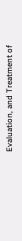Evaluation, and Treatment of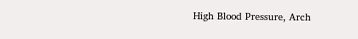High Blood Pressure, Arch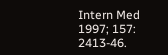Intern Med 1997; 157: 2413-46.